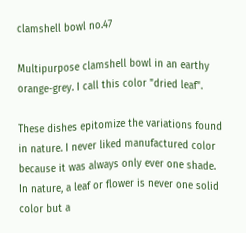clamshell bowl no.47

Multipurpose clamshell bowl in an earthy orange-grey. I call this color "dried leaf".

These dishes epitomize the variations found in nature. I never liked manufactured color because it was always only ever one shade. In nature, a leaf or flower is never one solid color but a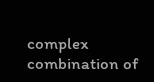complex combination of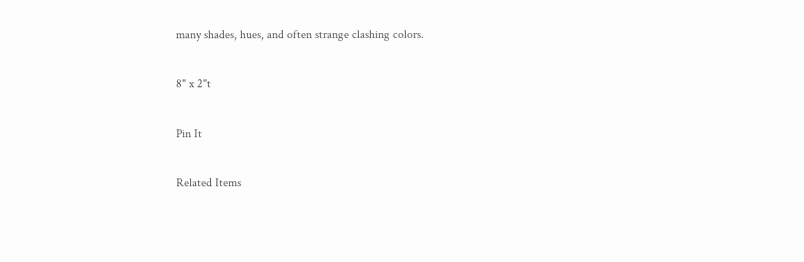many shades, hues, and often strange clashing colors.

8" x 2"t

Pin It

Related Items